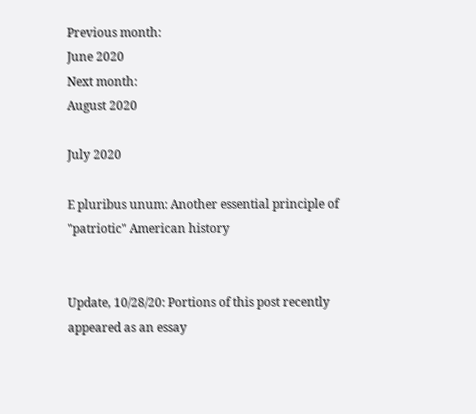Previous month:
June 2020
Next month:
August 2020

July 2020

E pluribus unum: Another essential principle of "patriotic" American history


Update, 10/28/20: Portions of this post recently appeared as an essay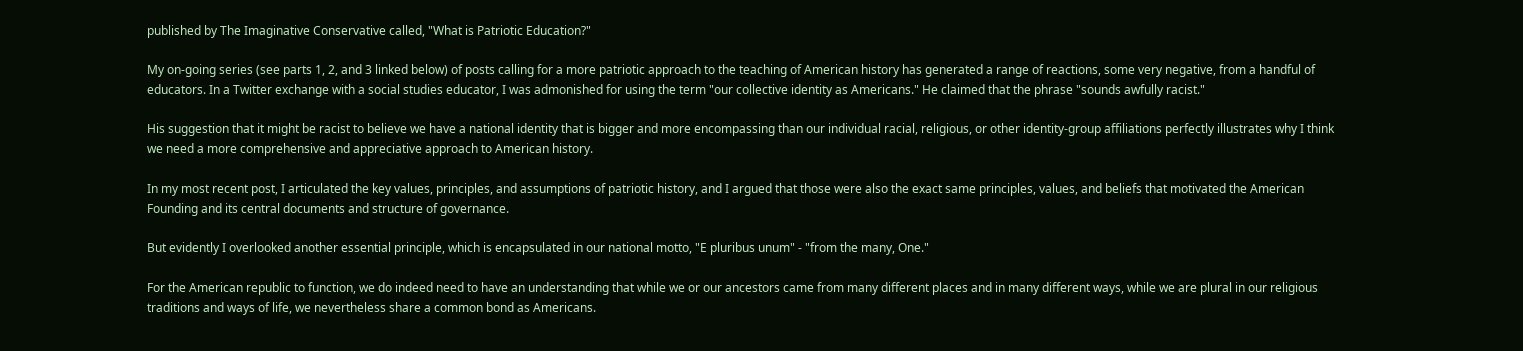published by The Imaginative Conservative called, "What is Patriotic Education?"

My on-going series (see parts 1, 2, and 3 linked below) of posts calling for a more patriotic approach to the teaching of American history has generated a range of reactions, some very negative, from a handful of educators. In a Twitter exchange with a social studies educator, I was admonished for using the term "our collective identity as Americans." He claimed that the phrase "sounds awfully racist."

His suggestion that it might be racist to believe we have a national identity that is bigger and more encompassing than our individual racial, religious, or other identity-group affiliations perfectly illustrates why I think we need a more comprehensive and appreciative approach to American history.

In my most recent post, I articulated the key values, principles, and assumptions of patriotic history, and I argued that those were also the exact same principles, values, and beliefs that motivated the American Founding and its central documents and structure of governance.

But evidently I overlooked another essential principle, which is encapsulated in our national motto, "E pluribus unum" - "from the many, One."

For the American republic to function, we do indeed need to have an understanding that while we or our ancestors came from many different places and in many different ways, while we are plural in our religious traditions and ways of life, we nevertheless share a common bond as Americans.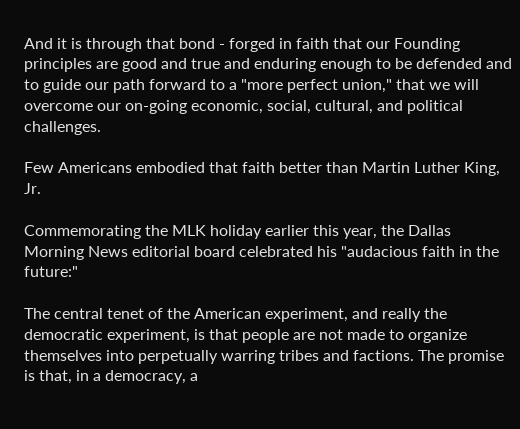And it is through that bond - forged in faith that our Founding principles are good and true and enduring enough to be defended and to guide our path forward to a "more perfect union," that we will overcome our on-going economic, social, cultural, and political challenges.

Few Americans embodied that faith better than Martin Luther King, Jr.

Commemorating the MLK holiday earlier this year, the Dallas Morning News editorial board celebrated his "audacious faith in the future:"

The central tenet of the American experiment, and really the democratic experiment, is that people are not made to organize themselves into perpetually warring tribes and factions. The promise is that, in a democracy, a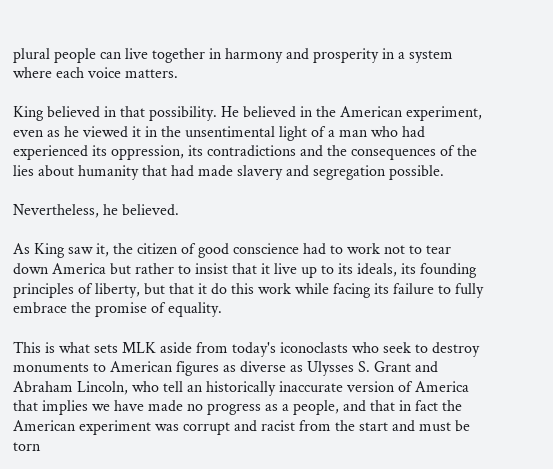plural people can live together in harmony and prosperity in a system where each voice matters.

King believed in that possibility. He believed in the American experiment, even as he viewed it in the unsentimental light of a man who had experienced its oppression, its contradictions and the consequences of the lies about humanity that had made slavery and segregation possible.

Nevertheless, he believed.

As King saw it, the citizen of good conscience had to work not to tear down America but rather to insist that it live up to its ideals, its founding principles of liberty, but that it do this work while facing its failure to fully embrace the promise of equality.

This is what sets MLK aside from today's iconoclasts who seek to destroy monuments to American figures as diverse as Ulysses S. Grant and Abraham Lincoln, who tell an historically inaccurate version of America that implies we have made no progress as a people, and that in fact the American experiment was corrupt and racist from the start and must be torn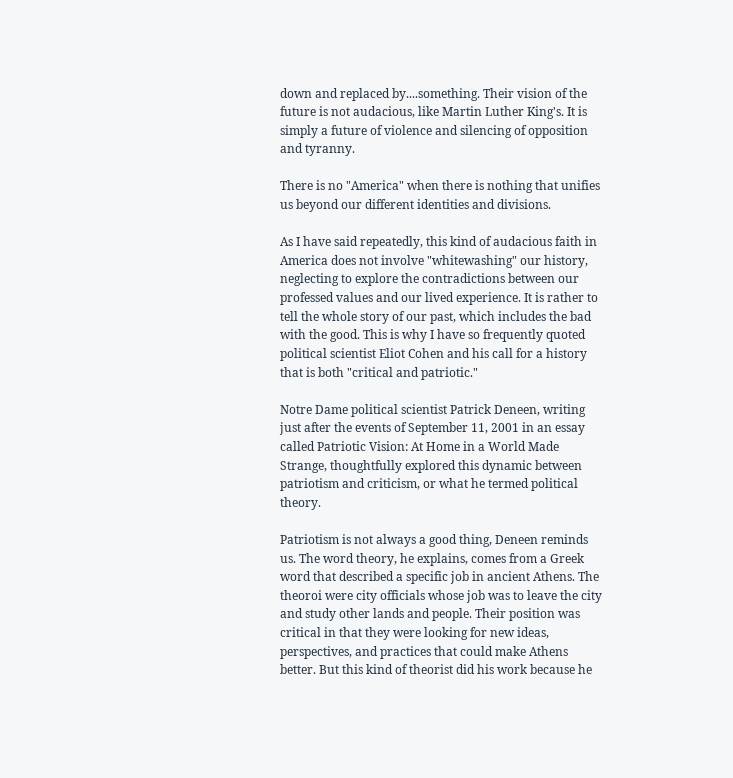down and replaced by....something. Their vision of the future is not audacious, like Martin Luther King's. It is simply a future of violence and silencing of opposition and tyranny.

There is no "America" when there is nothing that unifies us beyond our different identities and divisions.

As I have said repeatedly, this kind of audacious faith in America does not involve "whitewashing" our history, neglecting to explore the contradictions between our professed values and our lived experience. It is rather to tell the whole story of our past, which includes the bad with the good. This is why I have so frequently quoted political scientist Eliot Cohen and his call for a history that is both "critical and patriotic."

Notre Dame political scientist Patrick Deneen, writing just after the events of September 11, 2001 in an essay called Patriotic Vision: At Home in a World Made Strange, thoughtfully explored this dynamic between patriotism and criticism, or what he termed political theory.

Patriotism is not always a good thing, Deneen reminds us. The word theory, he explains, comes from a Greek word that described a specific job in ancient Athens. The theoroi were city officials whose job was to leave the city and study other lands and people. Their position was critical in that they were looking for new ideas, perspectives, and practices that could make Athens better. But this kind of theorist did his work because he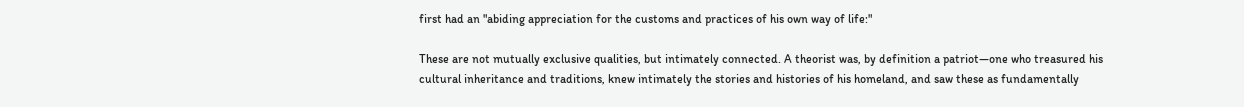first had an "abiding appreciation for the customs and practices of his own way of life:"

These are not mutually exclusive qualities, but intimately connected. A theorist was, by definition a patriot—one who treasured his cultural inheritance and traditions, knew intimately the stories and histories of his homeland, and saw these as fundamentally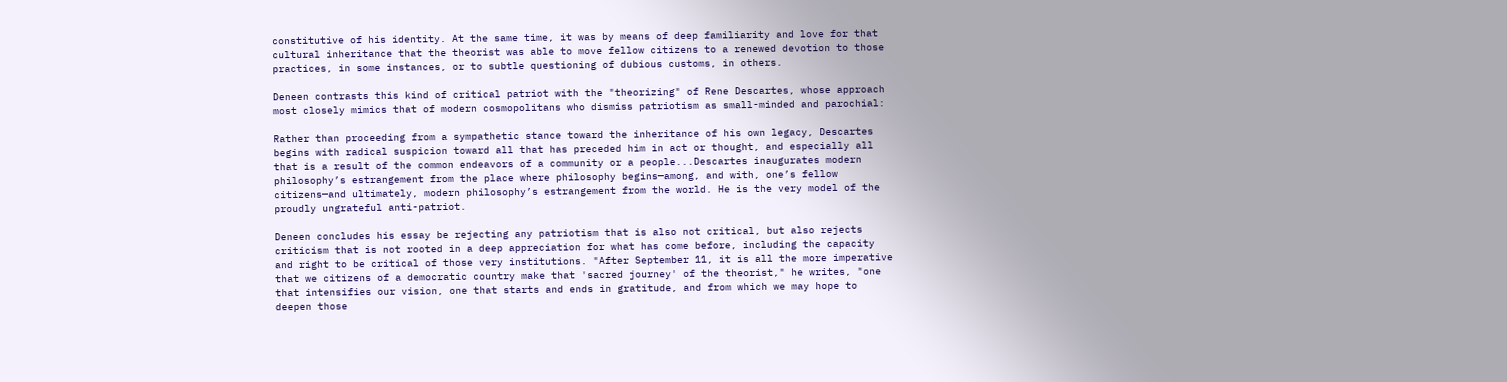constitutive of his identity. At the same time, it was by means of deep familiarity and love for that cultural inheritance that the theorist was able to move fellow citizens to a renewed devotion to those practices, in some instances, or to subtle questioning of dubious customs, in others.

Deneen contrasts this kind of critical patriot with the "theorizing" of Rene Descartes, whose approach most closely mimics that of modern cosmopolitans who dismiss patriotism as small-minded and parochial:

Rather than proceeding from a sympathetic stance toward the inheritance of his own legacy, Descartes begins with radical suspicion toward all that has preceded him in act or thought, and especially all that is a result of the common endeavors of a community or a people...Descartes inaugurates modern philosophy’s estrangement from the place where philosophy begins—among, and with, one’s fellow citizens—and ultimately, modern philosophy’s estrangement from the world. He is the very model of the proudly ungrateful anti-patriot.

Deneen concludes his essay be rejecting any patriotism that is also not critical, but also rejects criticism that is not rooted in a deep appreciation for what has come before, including the capacity and right to be critical of those very institutions. "After September 11, it is all the more imperative that we citizens of a democratic country make that 'sacred journey' of the theorist," he writes, "one that intensifies our vision, one that starts and ends in gratitude, and from which we may hope to deepen those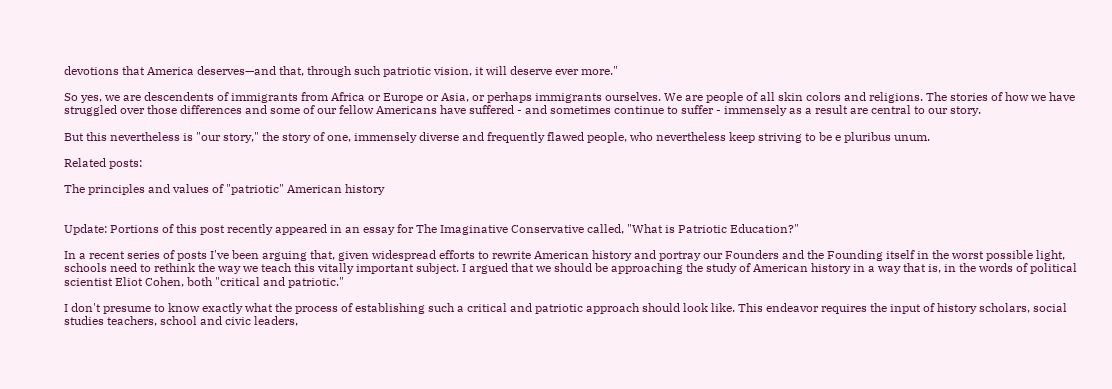devotions that America deserves—and that, through such patriotic vision, it will deserve ever more."

So yes, we are descendents of immigrants from Africa or Europe or Asia, or perhaps immigrants ourselves. We are people of all skin colors and religions. The stories of how we have struggled over those differences and some of our fellow Americans have suffered - and sometimes continue to suffer - immensely as a result are central to our story.

But this nevertheless is "our story," the story of one, immensely diverse and frequently flawed people, who nevertheless keep striving to be e pluribus unum.

Related posts:

The principles and values of "patriotic" American history


Update: Portions of this post recently appeared in an essay for The Imaginative Conservative called, "What is Patriotic Education?"

In a recent series of posts I've been arguing that, given widespread efforts to rewrite American history and portray our Founders and the Founding itself in the worst possible light, schools need to rethink the way we teach this vitally important subject. I argued that we should be approaching the study of American history in a way that is, in the words of political scientist Eliot Cohen, both "critical and patriotic."

I don't presume to know exactly what the process of establishing such a critical and patriotic approach should look like. This endeavor requires the input of history scholars, social studies teachers, school and civic leaders,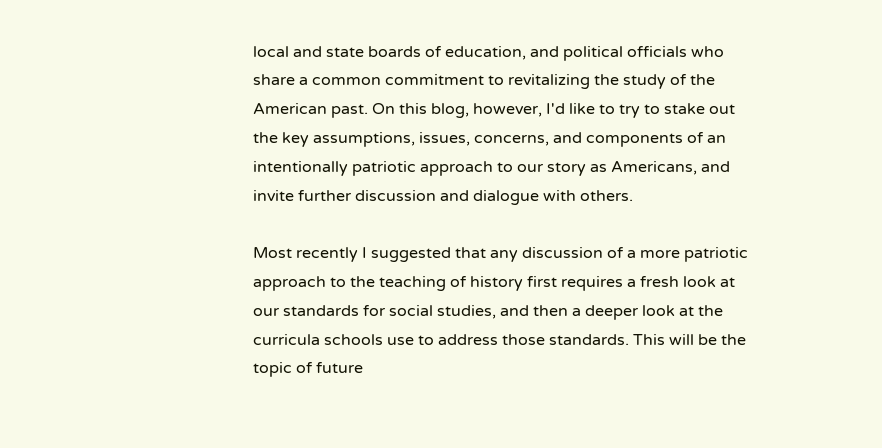local and state boards of education, and political officials who share a common commitment to revitalizing the study of the American past. On this blog, however, I'd like to try to stake out the key assumptions, issues, concerns, and components of an intentionally patriotic approach to our story as Americans, and invite further discussion and dialogue with others.

Most recently I suggested that any discussion of a more patriotic approach to the teaching of history first requires a fresh look at our standards for social studies, and then a deeper look at the curricula schools use to address those standards. This will be the topic of future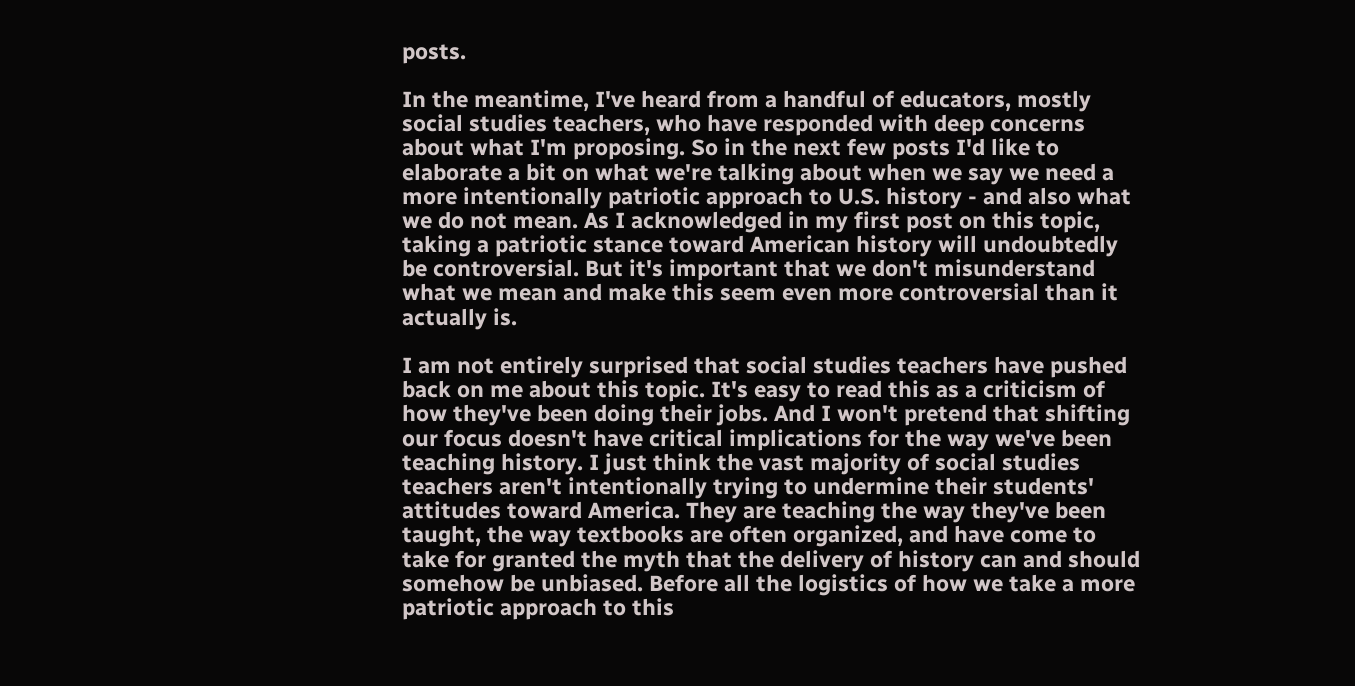posts.

In the meantime, I've heard from a handful of educators, mostly social studies teachers, who have responded with deep concerns about what I'm proposing. So in the next few posts I'd like to elaborate a bit on what we're talking about when we say we need a more intentionally patriotic approach to U.S. history - and also what we do not mean. As I acknowledged in my first post on this topic, taking a patriotic stance toward American history will undoubtedly be controversial. But it's important that we don't misunderstand what we mean and make this seem even more controversial than it actually is.

I am not entirely surprised that social studies teachers have pushed back on me about this topic. It's easy to read this as a criticism of how they've been doing their jobs. And I won't pretend that shifting our focus doesn't have critical implications for the way we've been teaching history. I just think the vast majority of social studies teachers aren't intentionally trying to undermine their students' attitudes toward America. They are teaching the way they've been taught, the way textbooks are often organized, and have come to take for granted the myth that the delivery of history can and should somehow be unbiased. Before all the logistics of how we take a more patriotic approach to this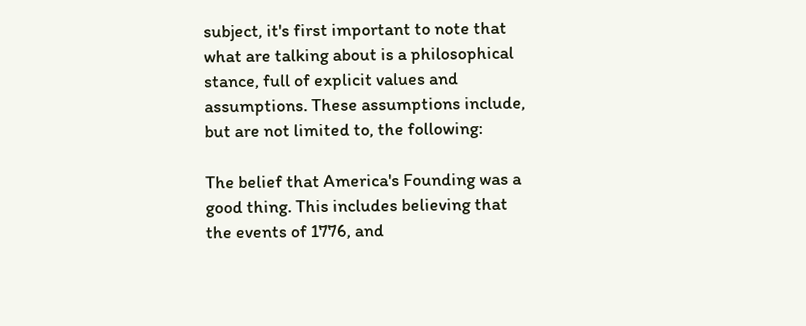subject, it's first important to note that what are talking about is a philosophical stance, full of explicit values and assumptions. These assumptions include, but are not limited to, the following:

The belief that America's Founding was a good thing. This includes believing that the events of 1776, and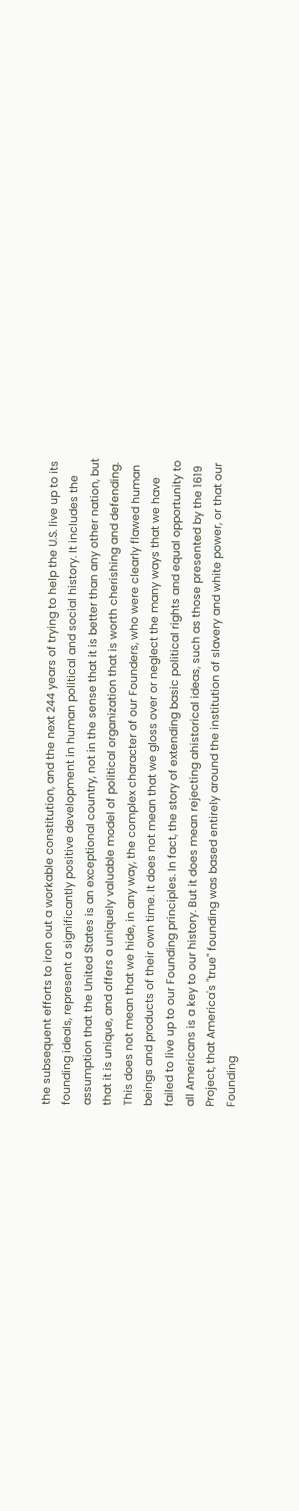the subsequent efforts to iron out a workable constitution, and the next 244 years of trying to help the U.S. live up to its founding ideals, represent a significantly positive development in human political and social history. It includes the assumption that the United States is an exceptional country, not in the sense that it is better than any other nation, but that it is unique, and offers a uniquely valuable model of political organization that is worth cherishing and defending. This does not mean that we hide, in any way, the complex character of our Founders, who were clearly flawed human beings and products of their own time. It does not mean that we gloss over or neglect the many ways that we have failed to live up to our Founding principles. In fact, the story of extending basic political rights and equal opportunity to all Americans is a key to our history. But it does mean rejecting ahistorical ideas, such as those presented by the 1619 Project, that America's "true" founding was based entirely around the institution of slavery and white power, or that our Founding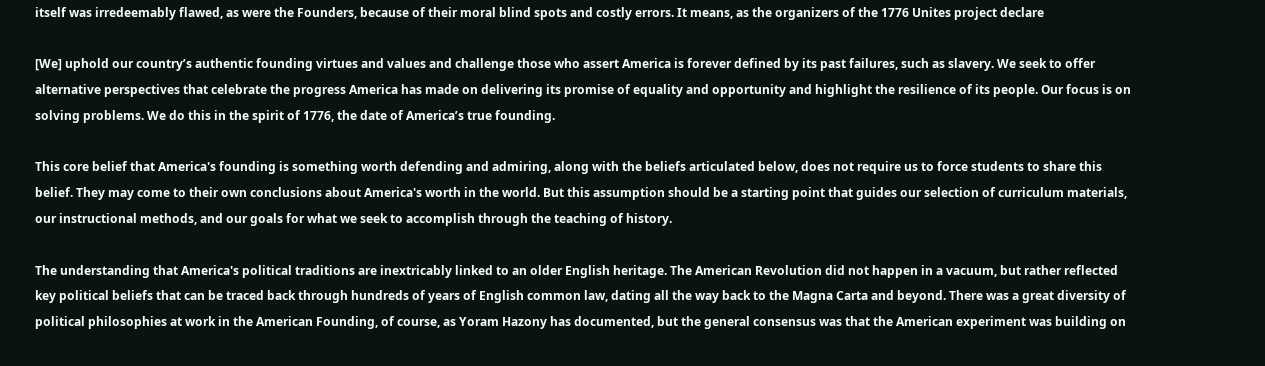itself was irredeemably flawed, as were the Founders, because of their moral blind spots and costly errors. It means, as the organizers of the 1776 Unites project declare

[We] uphold our country’s authentic founding virtues and values and challenge those who assert America is forever defined by its past failures, such as slavery. We seek to offer alternative perspectives that celebrate the progress America has made on delivering its promise of equality and opportunity and highlight the resilience of its people. Our focus is on solving problems. We do this in the spirit of 1776, the date of America’s true founding.

This core belief that America's founding is something worth defending and admiring, along with the beliefs articulated below, does not require us to force students to share this belief. They may come to their own conclusions about America's worth in the world. But this assumption should be a starting point that guides our selection of curriculum materials, our instructional methods, and our goals for what we seek to accomplish through the teaching of history.

The understanding that America's political traditions are inextricably linked to an older English heritage. The American Revolution did not happen in a vacuum, but rather reflected key political beliefs that can be traced back through hundreds of years of English common law, dating all the way back to the Magna Carta and beyond. There was a great diversity of political philosophies at work in the American Founding, of course, as Yoram Hazony has documented, but the general consensus was that the American experiment was building on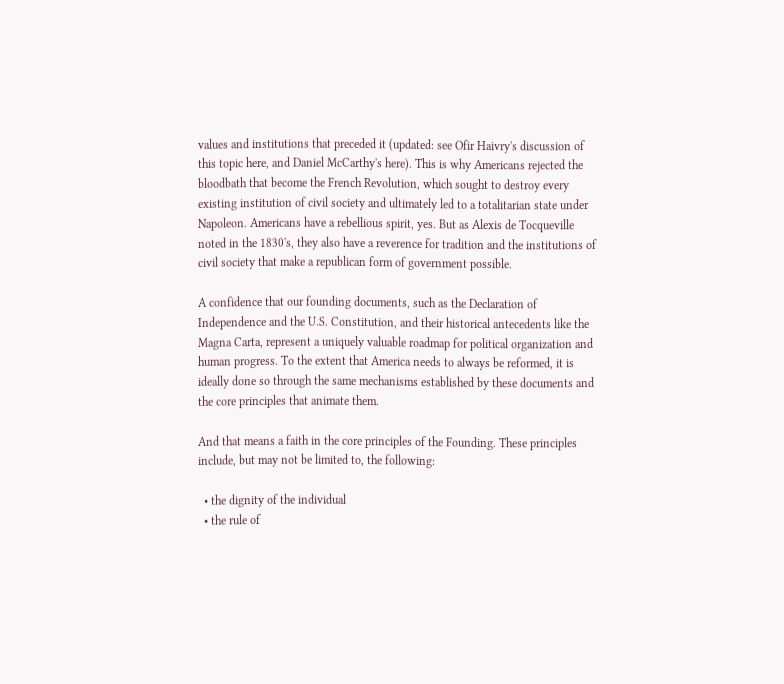values and institutions that preceded it (updated: see Ofir Haivry's discussion of this topic here, and Daniel McCarthy's here). This is why Americans rejected the bloodbath that become the French Revolution, which sought to destroy every existing institution of civil society and ultimately led to a totalitarian state under Napoleon. Americans have a rebellious spirit, yes. But as Alexis de Tocqueville noted in the 1830's, they also have a reverence for tradition and the institutions of civil society that make a republican form of government possible.

A confidence that our founding documents, such as the Declaration of Independence and the U.S. Constitution, and their historical antecedents like the Magna Carta, represent a uniquely valuable roadmap for political organization and human progress. To the extent that America needs to always be reformed, it is ideally done so through the same mechanisms established by these documents and the core principles that animate them.

And that means a faith in the core principles of the Founding. These principles include, but may not be limited to, the following:

  • the dignity of the individual
  • the rule of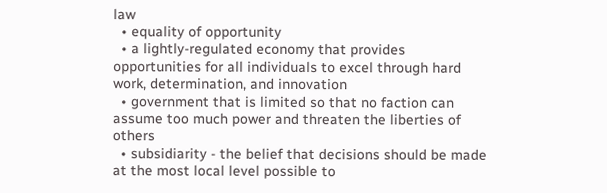law
  • equality of opportunity
  • a lightly-regulated economy that provides opportunities for all individuals to excel through hard work, determination, and innovation
  • government that is limited so that no faction can assume too much power and threaten the liberties of others
  • subsidiarity - the belief that decisions should be made at the most local level possible to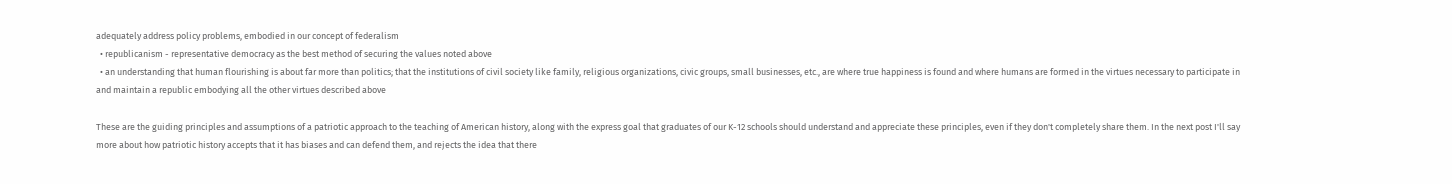adequately address policy problems, embodied in our concept of federalism
  • republicanism - representative democracy as the best method of securing the values noted above
  • an understanding that human flourishing is about far more than politics; that the institutions of civil society like family, religious organizations, civic groups, small businesses, etc., are where true happiness is found and where humans are formed in the virtues necessary to participate in and maintain a republic embodying all the other virtues described above

These are the guiding principles and assumptions of a patriotic approach to the teaching of American history, along with the express goal that graduates of our K-12 schools should understand and appreciate these principles, even if they don't completely share them. In the next post I'll say more about how patriotic history accepts that it has biases and can defend them, and rejects the idea that there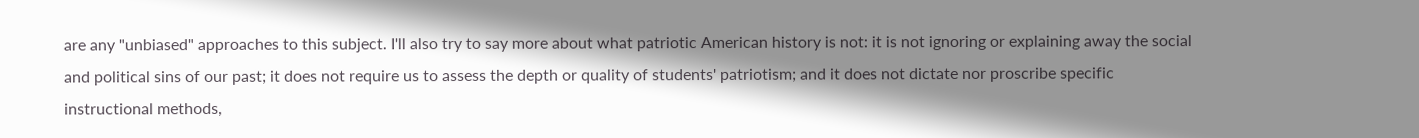are any "unbiased" approaches to this subject. I'll also try to say more about what patriotic American history is not: it is not ignoring or explaining away the social and political sins of our past; it does not require us to assess the depth or quality of students' patriotism; and it does not dictate nor proscribe specific instructional methods,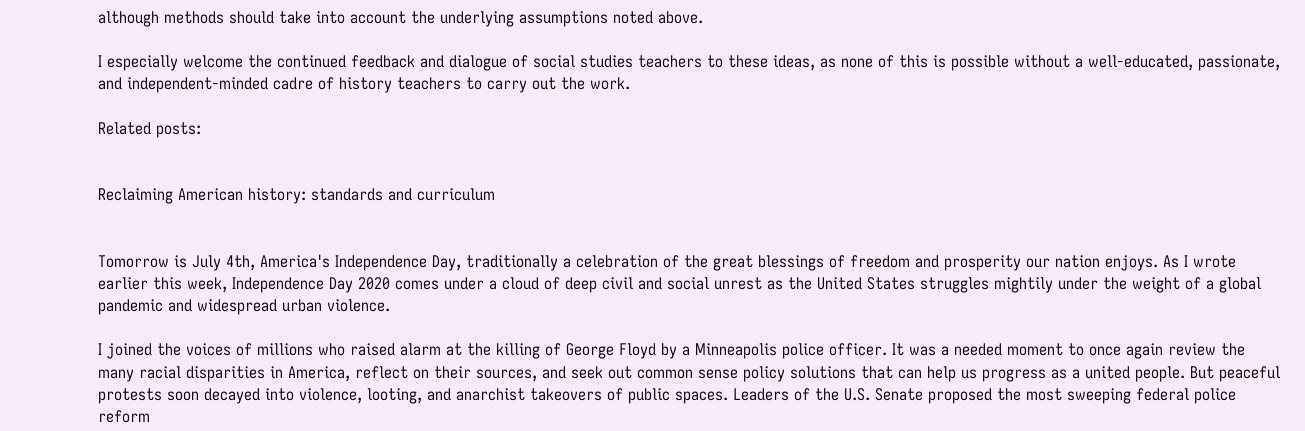although methods should take into account the underlying assumptions noted above.

I especially welcome the continued feedback and dialogue of social studies teachers to these ideas, as none of this is possible without a well-educated, passionate, and independent-minded cadre of history teachers to carry out the work.

Related posts:


Reclaiming American history: standards and curriculum


Tomorrow is July 4th, America's Independence Day, traditionally a celebration of the great blessings of freedom and prosperity our nation enjoys. As I wrote earlier this week, Independence Day 2020 comes under a cloud of deep civil and social unrest as the United States struggles mightily under the weight of a global pandemic and widespread urban violence.

I joined the voices of millions who raised alarm at the killing of George Floyd by a Minneapolis police officer. It was a needed moment to once again review the many racial disparities in America, reflect on their sources, and seek out common sense policy solutions that can help us progress as a united people. But peaceful protests soon decayed into violence, looting, and anarchist takeovers of public spaces. Leaders of the U.S. Senate proposed the most sweeping federal police reform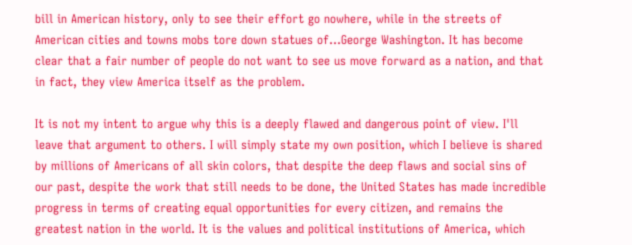bill in American history, only to see their effort go nowhere, while in the streets of American cities and towns mobs tore down statues of...George Washington. It has become clear that a fair number of people do not want to see us move forward as a nation, and that in fact, they view America itself as the problem.

It is not my intent to argue why this is a deeply flawed and dangerous point of view. I'll leave that argument to others. I will simply state my own position, which I believe is shared by millions of Americans of all skin colors, that despite the deep flaws and social sins of our past, despite the work that still needs to be done, the United States has made incredible progress in terms of creating equal opportunities for every citizen, and remains the greatest nation in the world. It is the values and political institutions of America, which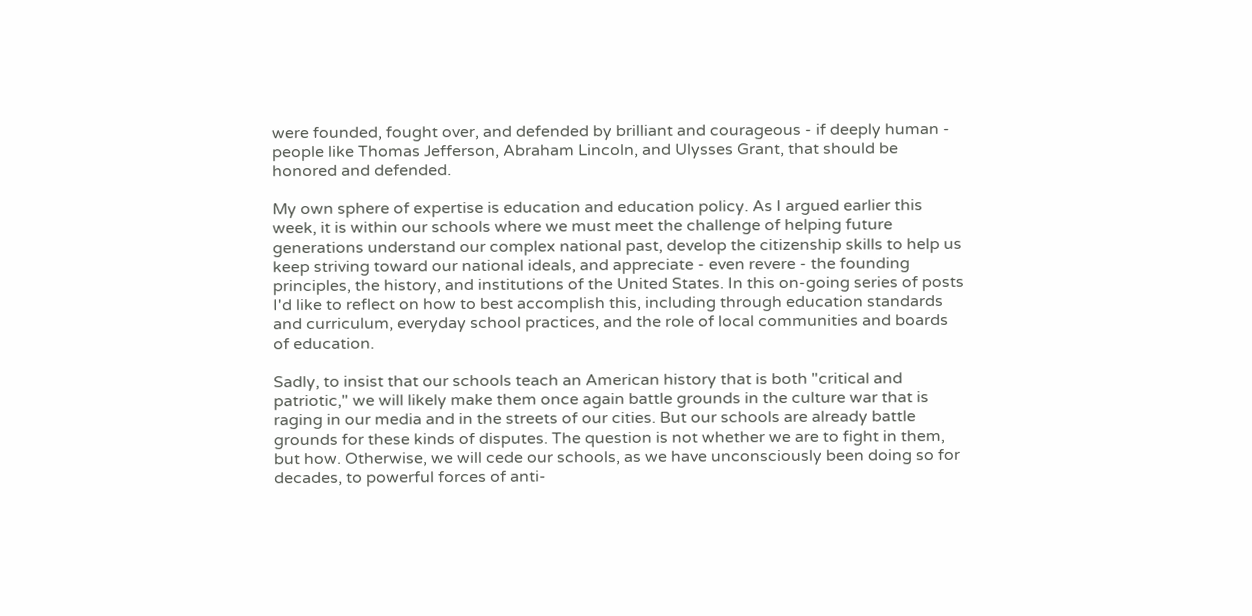were founded, fought over, and defended by brilliant and courageous - if deeply human - people like Thomas Jefferson, Abraham Lincoln, and Ulysses Grant, that should be honored and defended.

My own sphere of expertise is education and education policy. As I argued earlier this week, it is within our schools where we must meet the challenge of helping future generations understand our complex national past, develop the citizenship skills to help us keep striving toward our national ideals, and appreciate - even revere - the founding principles, the history, and institutions of the United States. In this on-going series of posts I'd like to reflect on how to best accomplish this, including through education standards and curriculum, everyday school practices, and the role of local communities and boards of education.

Sadly, to insist that our schools teach an American history that is both "critical and patriotic," we will likely make them once again battle grounds in the culture war that is raging in our media and in the streets of our cities. But our schools are already battle grounds for these kinds of disputes. The question is not whether we are to fight in them, but how. Otherwise, we will cede our schools, as we have unconsciously been doing so for decades, to powerful forces of anti-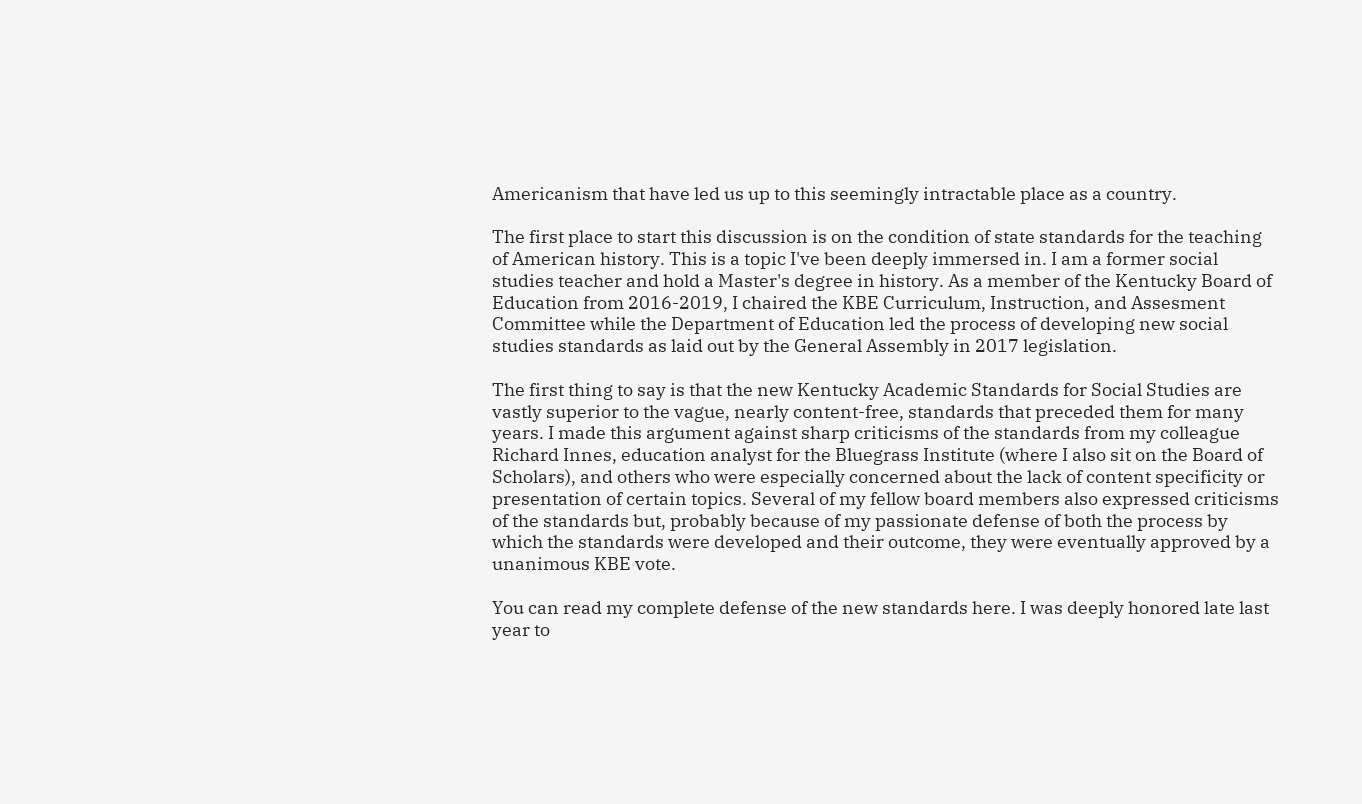Americanism that have led us up to this seemingly intractable place as a country.

The first place to start this discussion is on the condition of state standards for the teaching of American history. This is a topic I've been deeply immersed in. I am a former social studies teacher and hold a Master's degree in history. As a member of the Kentucky Board of Education from 2016-2019, I chaired the KBE Curriculum, Instruction, and Assesment Committee while the Department of Education led the process of developing new social studies standards as laid out by the General Assembly in 2017 legislation.

The first thing to say is that the new Kentucky Academic Standards for Social Studies are vastly superior to the vague, nearly content-free, standards that preceded them for many years. I made this argument against sharp criticisms of the standards from my colleague Richard Innes, education analyst for the Bluegrass Institute (where I also sit on the Board of Scholars), and others who were especially concerned about the lack of content specificity or presentation of certain topics. Several of my fellow board members also expressed criticisms of the standards but, probably because of my passionate defense of both the process by which the standards were developed and their outcome, they were eventually approved by a unanimous KBE vote.

You can read my complete defense of the new standards here. I was deeply honored late last year to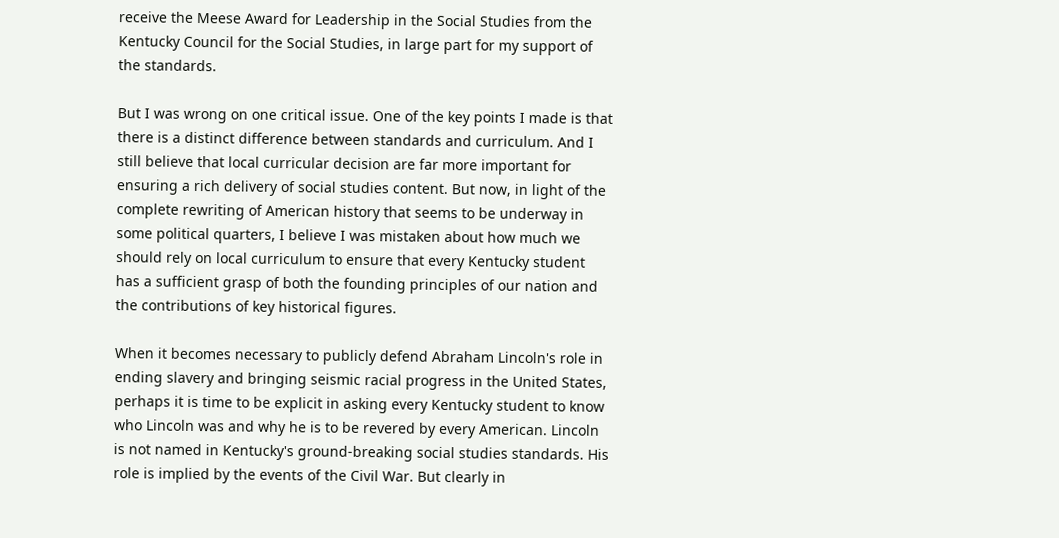receive the Meese Award for Leadership in the Social Studies from the Kentucky Council for the Social Studies, in large part for my support of the standards.

But I was wrong on one critical issue. One of the key points I made is that there is a distinct difference between standards and curriculum. And I still believe that local curricular decision are far more important for ensuring a rich delivery of social studies content. But now, in light of the complete rewriting of American history that seems to be underway in some political quarters, I believe I was mistaken about how much we should rely on local curriculum to ensure that every Kentucky student has a sufficient grasp of both the founding principles of our nation and the contributions of key historical figures.

When it becomes necessary to publicly defend Abraham Lincoln's role in ending slavery and bringing seismic racial progress in the United States, perhaps it is time to be explicit in asking every Kentucky student to know who Lincoln was and why he is to be revered by every American. Lincoln is not named in Kentucky's ground-breaking social studies standards. His role is implied by the events of the Civil War. But clearly in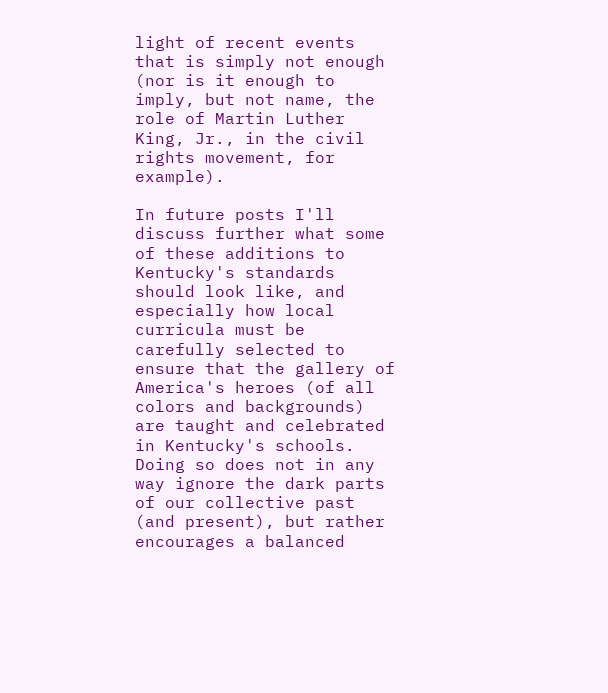light of recent events that is simply not enough (nor is it enough to imply, but not name, the role of Martin Luther King, Jr., in the civil rights movement, for example).

In future posts I'll discuss further what some of these additions to Kentucky's standards should look like, and especially how local curricula must be carefully selected to ensure that the gallery of America's heroes (of all colors and backgrounds) are taught and celebrated in Kentucky's schools. Doing so does not in any way ignore the dark parts of our collective past (and present), but rather encourages a balanced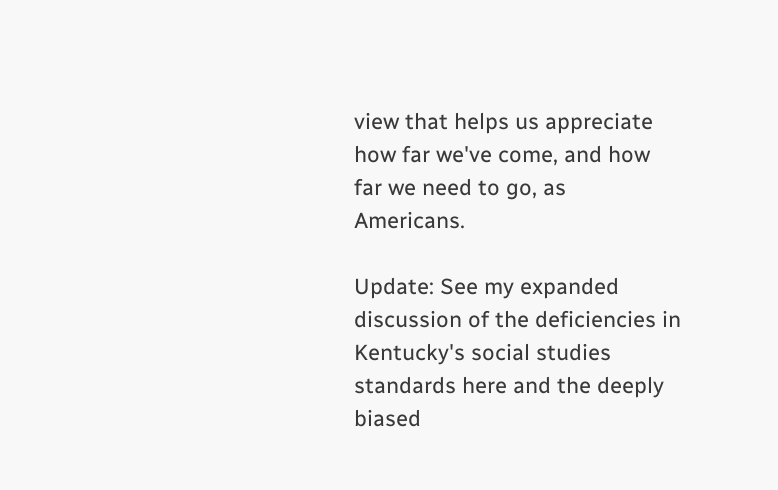view that helps us appreciate how far we've come, and how far we need to go, as Americans.

Update: See my expanded discussion of the deficiencies in Kentucky's social studies standards here and the deeply biased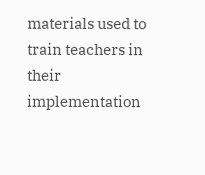materials used to train teachers in their implementation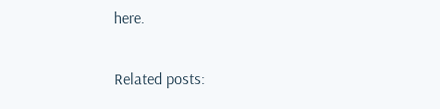here.

Related posts: